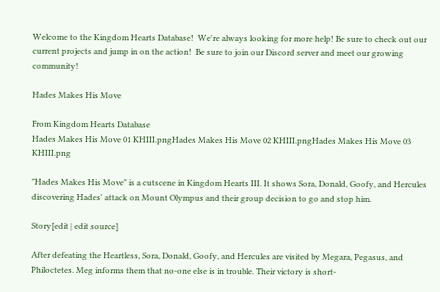Welcome to the Kingdom Hearts Database!  We're always looking for more help! Be sure to check out our current projects and jump in on the action!  Be sure to join our Discord server and meet our growing community!

Hades Makes His Move

From Kingdom Hearts Database
Hades Makes His Move 01 KHIII.pngHades Makes His Move 02 KHIII.pngHades Makes His Move 03 KHIII.png

"Hades Makes His Move" is a cutscene in Kingdom Hearts III. It shows Sora, Donald, Goofy, and Hercules discovering Hades' attack on Mount Olympus and their group decision to go and stop him.

Story[edit | edit source]

After defeating the Heartless, Sora, Donald, Goofy, and Hercules are visited by Megara, Pegasus, and Philoctetes. Meg informs them that no-one else is in trouble. Their victory is short-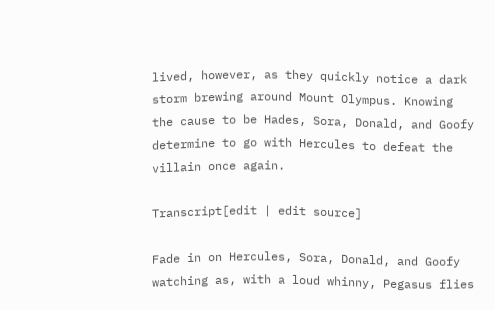lived, however, as they quickly notice a dark storm brewing around Mount Olympus. Knowing the cause to be Hades, Sora, Donald, and Goofy determine to go with Hercules to defeat the villain once again.

Transcript[edit | edit source]

Fade in on Hercules, Sora, Donald, and Goofy watching as, with a loud whinny, Pegasus flies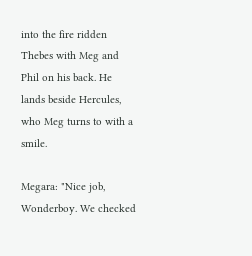into the fire ridden Thebes with Meg and Phil on his back. He lands beside Hercules, who Meg turns to with a smile.

Megara: "Nice job, Wonderboy. We checked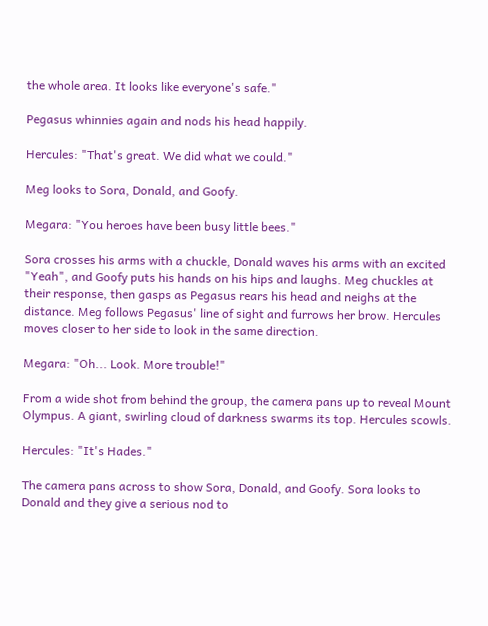the whole area. It looks like everyone's safe."

Pegasus whinnies again and nods his head happily.

Hercules: "That's great. We did what we could."

Meg looks to Sora, Donald, and Goofy.

Megara: "You heroes have been busy little bees."

Sora crosses his arms with a chuckle, Donald waves his arms with an excited "Yeah", and Goofy puts his hands on his hips and laughs. Meg chuckles at their response, then gasps as Pegasus rears his head and neighs at the distance. Meg follows Pegasus' line of sight and furrows her brow. Hercules moves closer to her side to look in the same direction.

Megara: "Oh... Look. More trouble!"

From a wide shot from behind the group, the camera pans up to reveal Mount Olympus. A giant, swirling cloud of darkness swarms its top. Hercules scowls.

Hercules: "It's Hades."

The camera pans across to show Sora, Donald, and Goofy. Sora looks to Donald and they give a serious nod to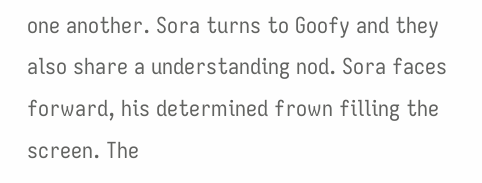one another. Sora turns to Goofy and they also share a understanding nod. Sora faces forward, his determined frown filling the screen. The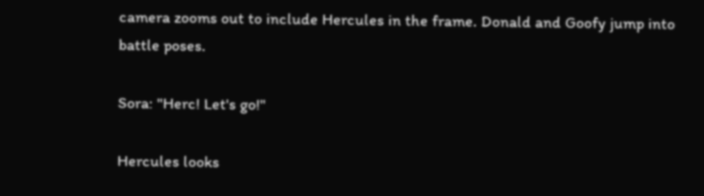camera zooms out to include Hercules in the frame. Donald and Goofy jump into battle poses.

Sora: "Herc! Let's go!"

Hercules looks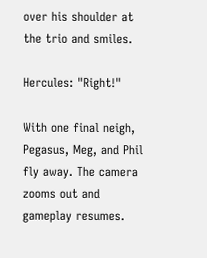over his shoulder at the trio and smiles.

Hercules: "Right!"

With one final neigh, Pegasus, Meg, and Phil fly away. The camera zooms out and gameplay resumes.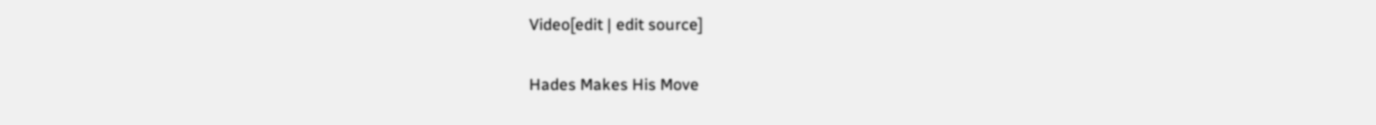Video[edit | edit source]

Hades Makes His Move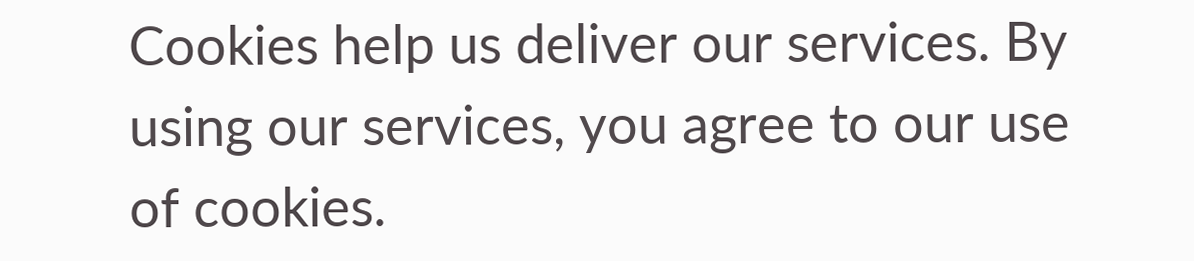Cookies help us deliver our services. By using our services, you agree to our use of cookies.